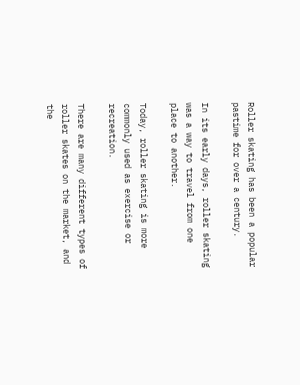Roller skating has been a popular pastime for over a century.

In its early days, roller skating was a way to travel from one place to another.

Today, roller skating is more commonly used as exercise or recreation.

There are many different types of roller skates on the market, and the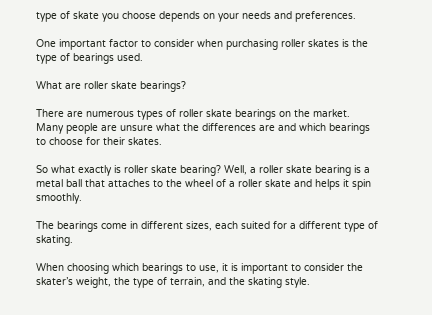type of skate you choose depends on your needs and preferences.

One important factor to consider when purchasing roller skates is the type of bearings used.

What are roller skate bearings?

There are numerous types of roller skate bearings on the market. Many people are unsure what the differences are and which bearings to choose for their skates.

So what exactly is roller skate bearing? Well, a roller skate bearing is a metal ball that attaches to the wheel of a roller skate and helps it spin smoothly.

The bearings come in different sizes, each suited for a different type of skating.

When choosing which bearings to use, it is important to consider the skater’s weight, the type of terrain, and the skating style.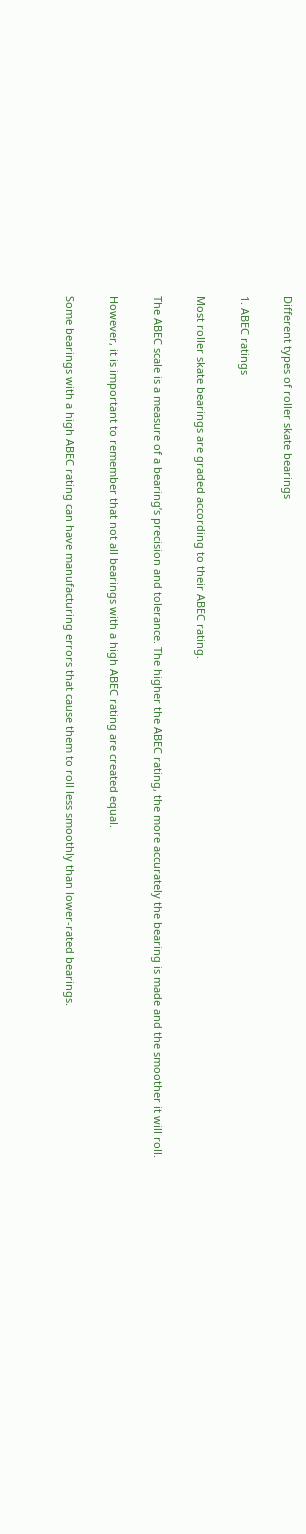Different types of roller skate bearings

1. ABEC ratings

Most roller skate bearings are graded according to their ABEC rating.

The ABEC scale is a measure of a bearing’s precision and tolerance. The higher the ABEC rating, the more accurately the bearing is made and the smoother it will roll.

However, it is important to remember that not all bearings with a high ABEC rating are created equal.

Some bearings with a high ABEC rating can have manufacturing errors that cause them to roll less smoothly than lower-rated bearings.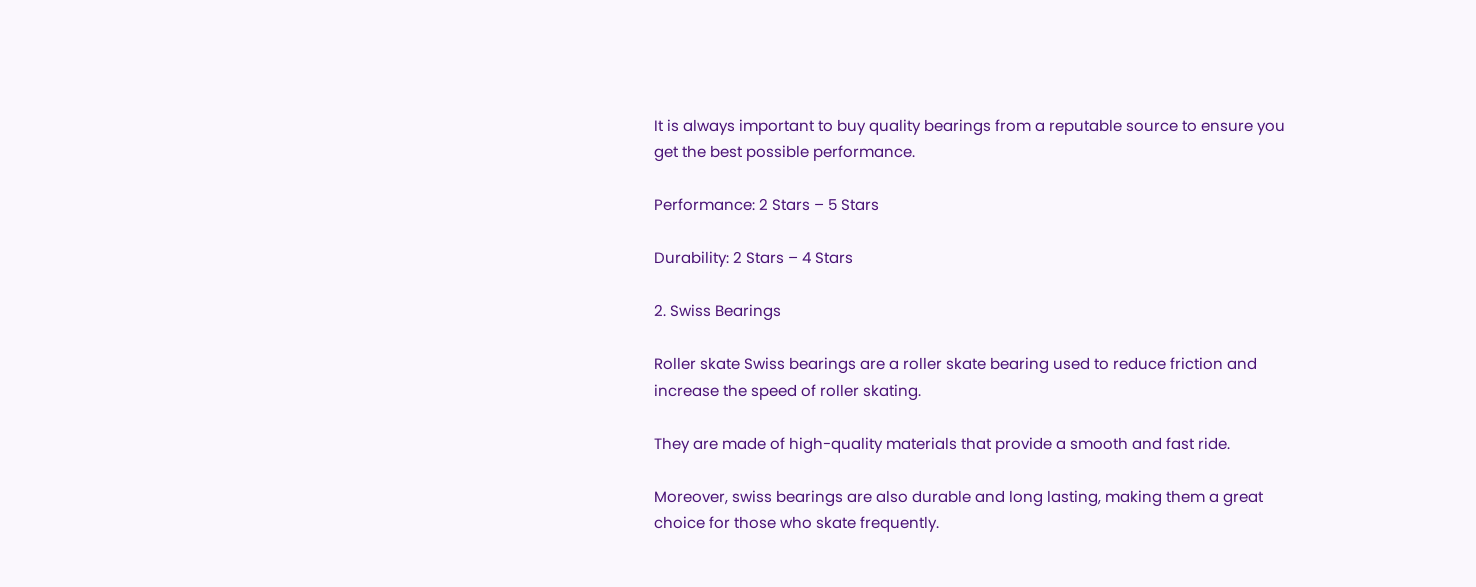It is always important to buy quality bearings from a reputable source to ensure you get the best possible performance.

Performance: 2 Stars – 5 Stars

Durability: 2 Stars – 4 Stars

2. Swiss Bearings

Roller skate Swiss bearings are a roller skate bearing used to reduce friction and increase the speed of roller skating.

They are made of high-quality materials that provide a smooth and fast ride.

Moreover, swiss bearings are also durable and long lasting, making them a great choice for those who skate frequently.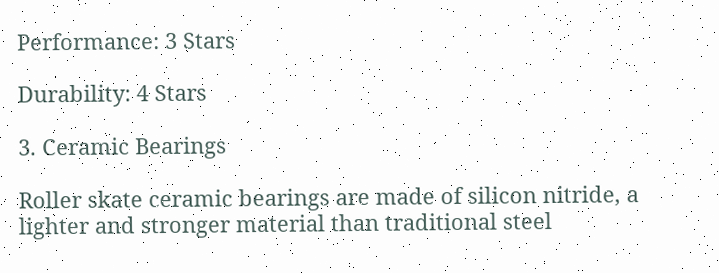Performance: 3 Stars

Durability: 4 Stars

3. Ceramic Bearings

Roller skate ceramic bearings are made of silicon nitride, a lighter and stronger material than traditional steel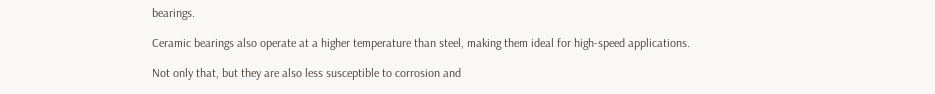bearings.

Ceramic bearings also operate at a higher temperature than steel, making them ideal for high-speed applications.

Not only that, but they are also less susceptible to corrosion and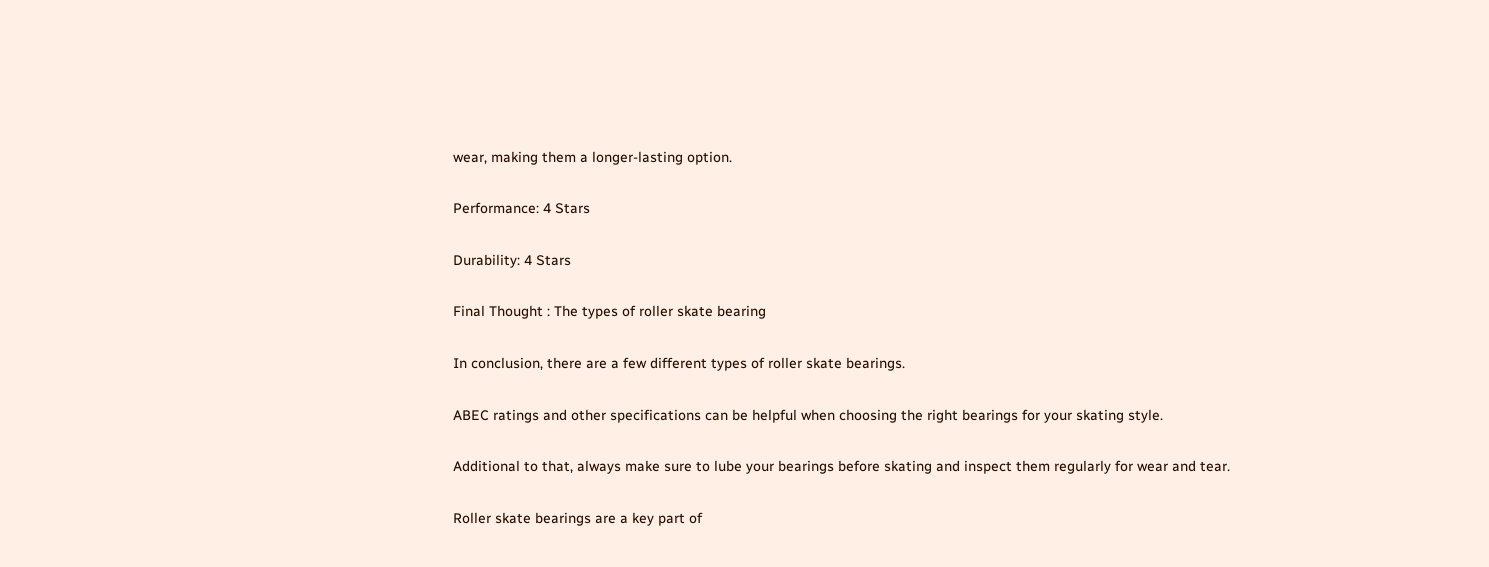wear, making them a longer-lasting option.

Performance: 4 Stars

Durability: 4 Stars

Final Thought : The types of roller skate bearing

In conclusion, there are a few different types of roller skate bearings.

ABEC ratings and other specifications can be helpful when choosing the right bearings for your skating style.

Additional to that, always make sure to lube your bearings before skating and inspect them regularly for wear and tear.

Roller skate bearings are a key part of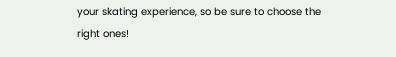your skating experience, so be sure to choose the right ones!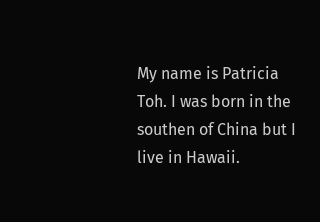My name is Patricia Toh. I was born in the southen of China but I live in Hawaii.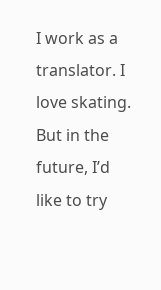I work as a translator. I love skating. But in the future, I’d like to try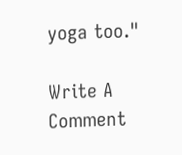yoga too."

Write A Comment